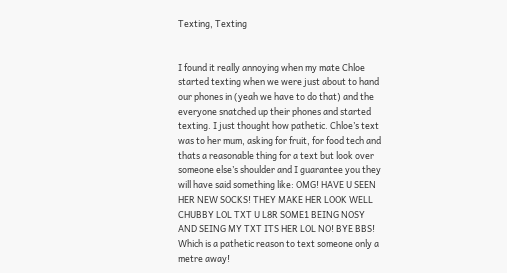Texting, Texting


I found it really annoying when my mate Chloe started texting when we were just about to hand our phones in (yeah we have to do that) and the everyone snatched up their phones and started texting. I just thought how pathetic. Chloe’s text was to her mum, asking for fruit, for food tech and thats a reasonable thing for a text but look over someone else’s shoulder and I guarantee you they will have said something like: OMG! HAVE U SEEN HER NEW SOCKS! THEY MAKE HER LOOK WELL CHUBBY LOL TXT U L8R SOME1 BEING NOSY AND SEING MY TXT ITS HER LOL NO! BYE BBS! Which is a pathetic reason to text someone only a metre away!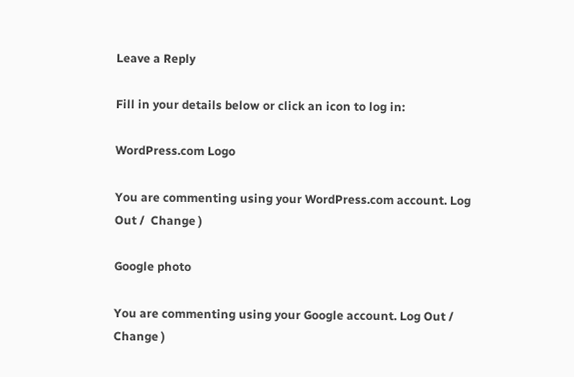Leave a Reply

Fill in your details below or click an icon to log in:

WordPress.com Logo

You are commenting using your WordPress.com account. Log Out /  Change )

Google photo

You are commenting using your Google account. Log Out /  Change )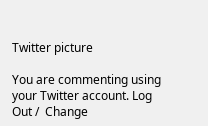Twitter picture

You are commenting using your Twitter account. Log Out /  Change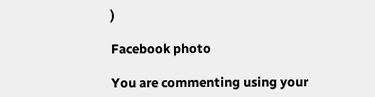)

Facebook photo

You are commenting using your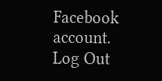Facebook account. Log Out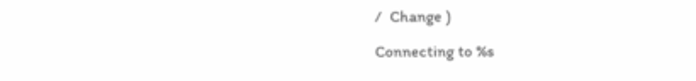/  Change )

Connecting to %s